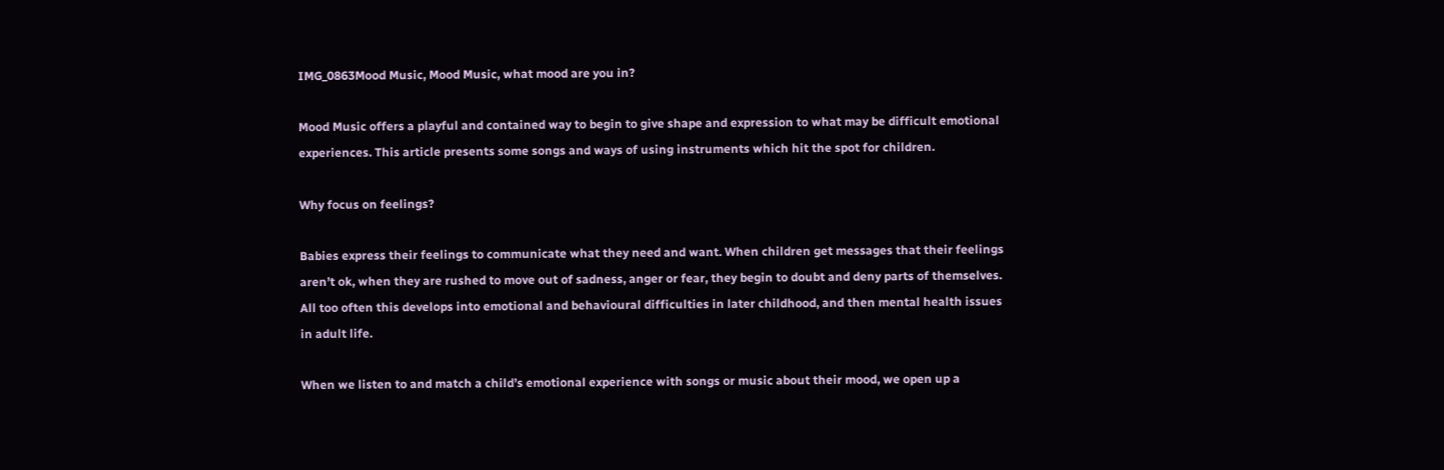IMG_0863Mood Music, Mood Music, what mood are you in?

Mood Music offers a playful and contained way to begin to give shape and expression to what may be difficult emotional experiences. This article presents some songs and ways of using instruments which hit the spot for children.

Why focus on feelings?

Babies express their feelings to communicate what they need and want. When children get messages that their feelings aren’t ok, when they are rushed to move out of sadness, anger or fear, they begin to doubt and deny parts of themselves. All too often this develops into emotional and behavioural difficulties in later childhood, and then mental health issues in adult life.

When we listen to and match a child’s emotional experience with songs or music about their mood, we open up a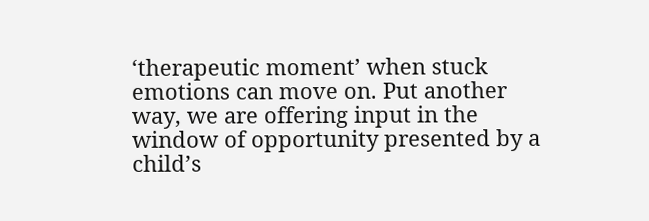‘therapeutic moment’ when stuck emotions can move on. Put another way, we are offering input in the window of opportunity presented by a child’s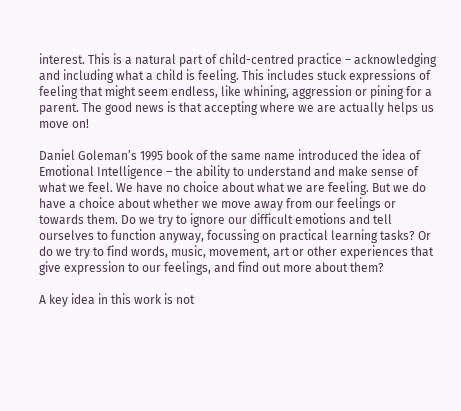interest. This is a natural part of child-centred practice – acknowledging and including what a child is feeling. This includes stuck expressions of feeling that might seem endless, like whining, aggression or pining for a parent. The good news is that accepting where we are actually helps us move on!

Daniel Goleman’s 1995 book of the same name introduced the idea of Emotional Intelligence – the ability to understand and make sense of what we feel. We have no choice about what we are feeling. But we do have a choice about whether we move away from our feelings or towards them. Do we try to ignore our difficult emotions and tell ourselves to function anyway, focussing on practical learning tasks? Or do we try to find words, music, movement, art or other experiences that give expression to our feelings, and find out more about them?

A key idea in this work is not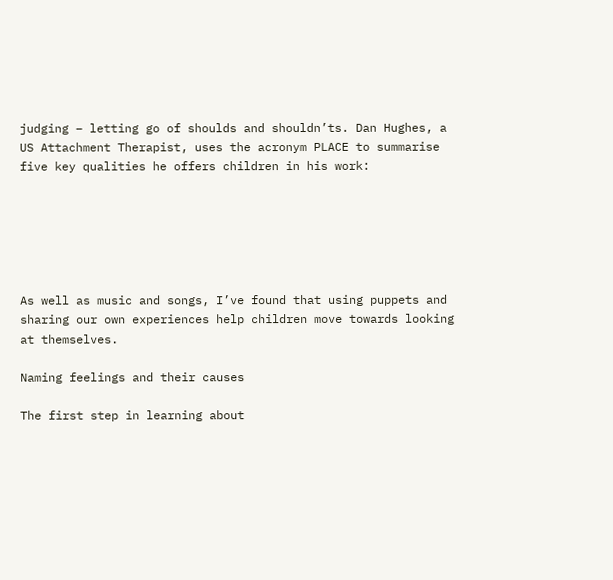judging – letting go of shoulds and shouldn’ts. Dan Hughes, a US Attachment Therapist, uses the acronym PLACE to summarise five key qualities he offers children in his work:






As well as music and songs, I’ve found that using puppets and sharing our own experiences help children move towards looking at themselves.

Naming feelings and their causes

The first step in learning about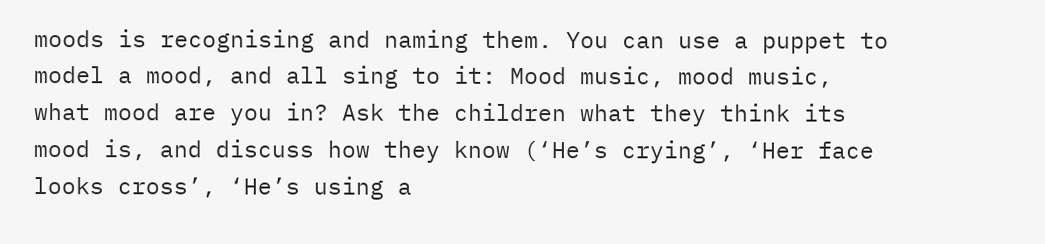moods is recognising and naming them. You can use a puppet to model a mood, and all sing to it: Mood music, mood music, what mood are you in? Ask the children what they think its mood is, and discuss how they know (‘He’s crying’, ‘Her face looks cross’, ‘He’s using a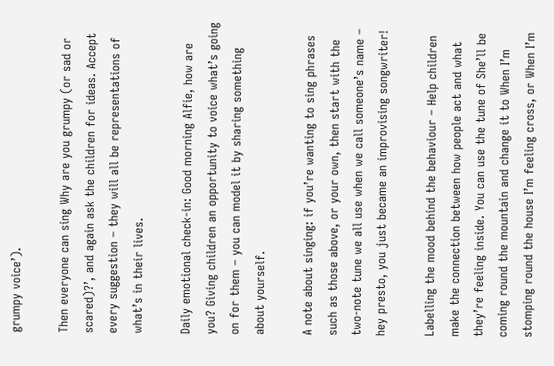grumpy voice’).

Then everyone can sing Why are you grumpy (or sad or scared)?’, and again ask the children for ideas. Accept every suggestion – they will all be representations of what’s in their lives.

Daily emotional check-in: Good morning Alfie, how are you? Giving children an opportunity to voice what’s going on for them – you can model it by sharing something about yourself.

A note about singing: if you’re wanting to sing phrases such as those above, or your own, then start with the two-note tune we all use when we call someone’s name – hey presto, you just became an improvising songwriter!

Labelling the mood behind the behaviour – Help children make the connection between how people act and what they’re feeling inside. You can use the tune of She’ll be coming round the mountain and change it to When I’m stomping round the house I’m feeling cross, or When I’m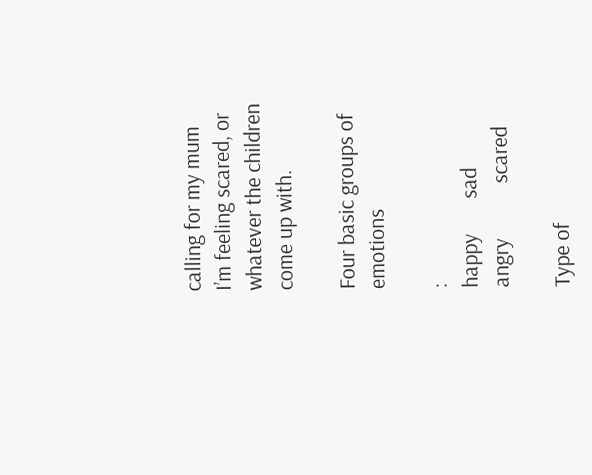calling for my mum I’m feeling scared, or whatever the children come up with.

Four basic groups of emotions

:                                     happy       sad           angry           scared

Type of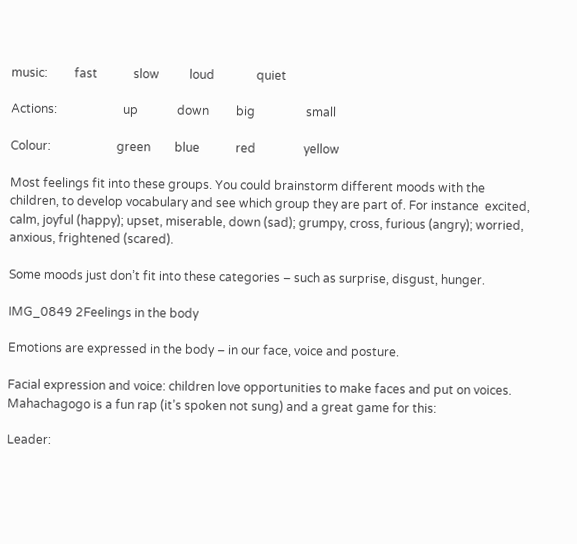music:         fast            slow          loud              quiet

Actions:                      up             down         big                 small

Colour:                      green        blue            red                yellow

Most feelings fit into these groups. You could brainstorm different moods with the children, to develop vocabulary and see which group they are part of. For instance  excited, calm, joyful (happy); upset, miserable, down (sad); grumpy, cross, furious (angry); worried, anxious, frightened (scared).

Some moods just don’t fit into these categories – such as surprise, disgust, hunger.

IMG_0849 2Feelings in the body

Emotions are expressed in the body – in our face, voice and posture.

Facial expression and voice: children love opportunities to make faces and put on voices. Mahachagogo is a fun rap (it’s spoken not sung) and a great game for this:

Leader: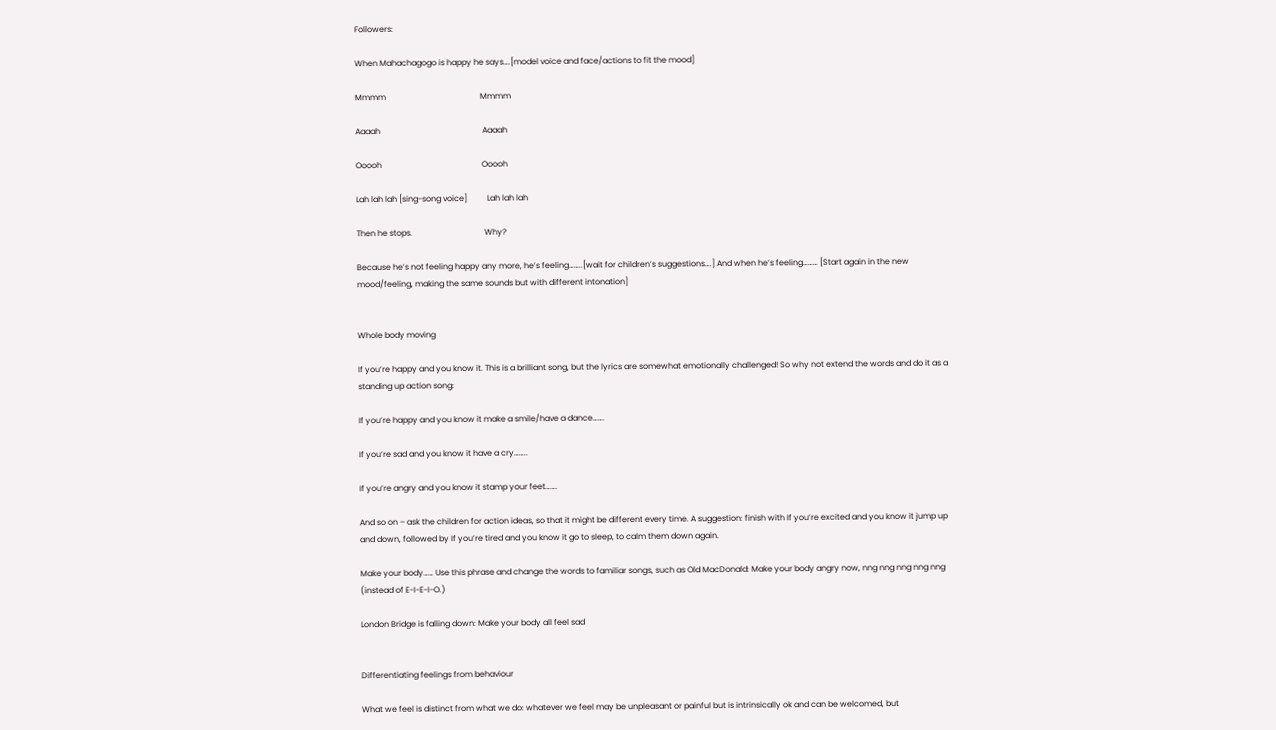Followers:

When Mahachagogo is happy he says….[model voice and face/actions to fit the mood]

Mmmm                                               Mmmm

Aaaah                                                   Aaaah

Ooooh                                                  Ooooh

Lah lah lah [sing-song voice]          Lah lah lah

Then he stops.                                    Why?

Because he’s not feeling happy any more, he’s feeling……..[wait for children’s suggestions….] And when he’s feeling……… [Start again in the new mood/feeling, making the same sounds but with different intonation]


Whole body moving

If you’re happy and you know it. This is a brilliant song, but the lyrics are somewhat emotionally challenged! So why not extend the words and do it as a standing up action song:

If you’re happy and you know it make a smile/have a dance…….

If you’re sad and you know it have a cry……..

If you’re angry and you know it stamp your feet…….

And so on – ask the children for action ideas, so that it might be different every time. A suggestion: finish with If you’re excited and you know it jump up and down, followed by If you’re tired and you know it go to sleep, to calm them down again.

Make your body…… Use this phrase and change the words to familiar songs, such as Old MacDonald: Make your body angry now, nng nng nng nng nng (instead of E-I-E-I-O.)

London Bridge is falling down: Make your body all feel sad


Differentiating feelings from behaviour

What we feel is distinct from what we do: whatever we feel may be unpleasant or painful but is intrinsically ok and can be welcomed, but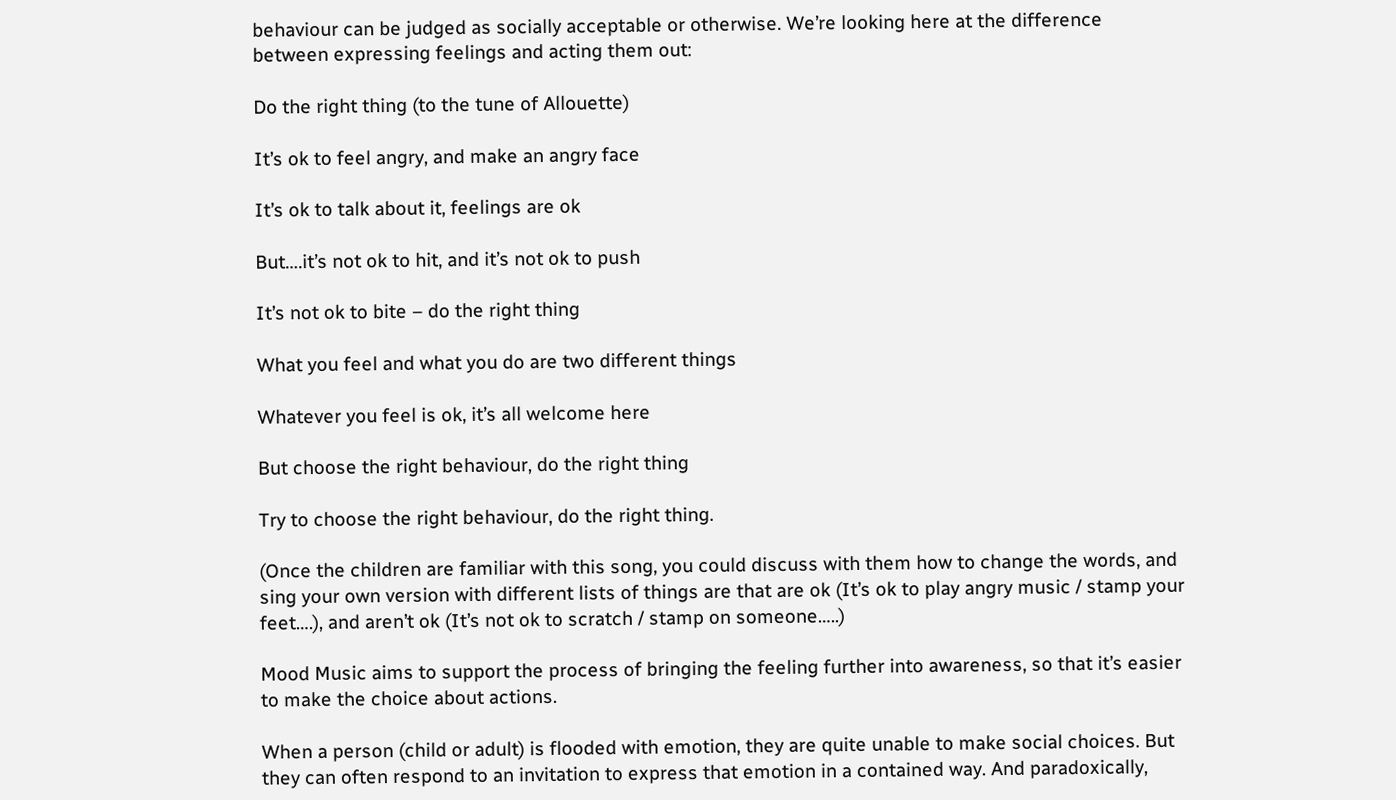behaviour can be judged as socially acceptable or otherwise. We’re looking here at the difference between expressing feelings and acting them out:

Do the right thing (to the tune of Allouette)

It’s ok to feel angry, and make an angry face

It’s ok to talk about it, feelings are ok

But….it’s not ok to hit, and it’s not ok to push

It’s not ok to bite – do the right thing

What you feel and what you do are two different things

Whatever you feel is ok, it’s all welcome here

But choose the right behaviour, do the right thing

Try to choose the right behaviour, do the right thing.

(Once the children are familiar with this song, you could discuss with them how to change the words, and sing your own version with different lists of things are that are ok (It’s ok to play angry music / stamp your feet….), and aren’t ok (It’s not ok to scratch / stamp on someone…..)

Mood Music aims to support the process of bringing the feeling further into awareness, so that it’s easier to make the choice about actions.

When a person (child or adult) is flooded with emotion, they are quite unable to make social choices. But they can often respond to an invitation to express that emotion in a contained way. And paradoxically,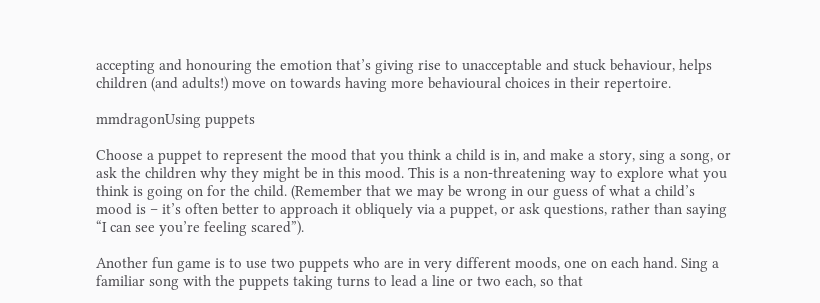accepting and honouring the emotion that’s giving rise to unacceptable and stuck behaviour, helps children (and adults!) move on towards having more behavioural choices in their repertoire.

mmdragonUsing puppets

Choose a puppet to represent the mood that you think a child is in, and make a story, sing a song, or ask the children why they might be in this mood. This is a non-threatening way to explore what you think is going on for the child. (Remember that we may be wrong in our guess of what a child’s mood is – it’s often better to approach it obliquely via a puppet, or ask questions, rather than saying “I can see you’re feeling scared”).

Another fun game is to use two puppets who are in very different moods, one on each hand. Sing a familiar song with the puppets taking turns to lead a line or two each, so that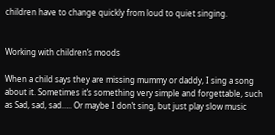children have to change quickly from loud to quiet singing.


Working with children’s moods

When a child says they are missing mummy or daddy, I sing a song about it. Sometimes it’s something very simple and forgettable, such as Sad, sad, sad….. Or maybe I don’t sing, but just play slow music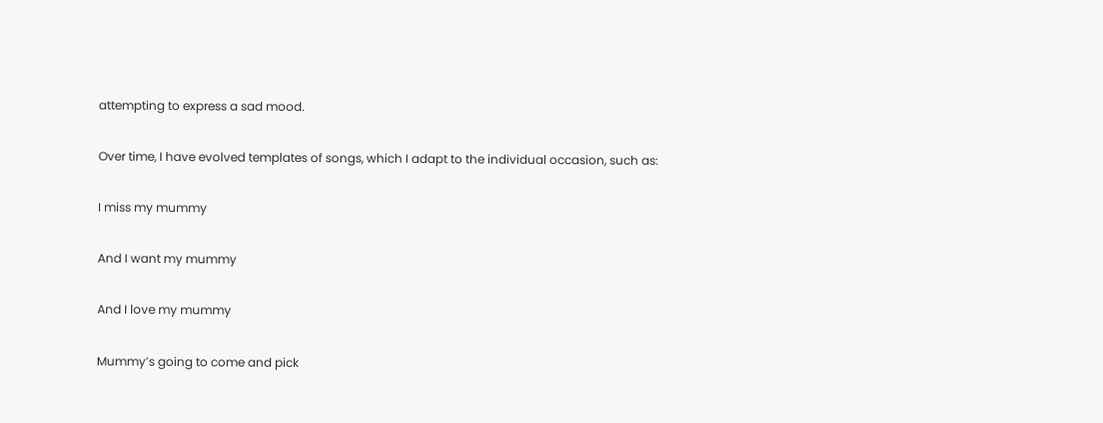attempting to express a sad mood.

Over time, I have evolved templates of songs, which I adapt to the individual occasion, such as:

I miss my mummy

And I want my mummy

And I love my mummy

Mummy’s going to come and pick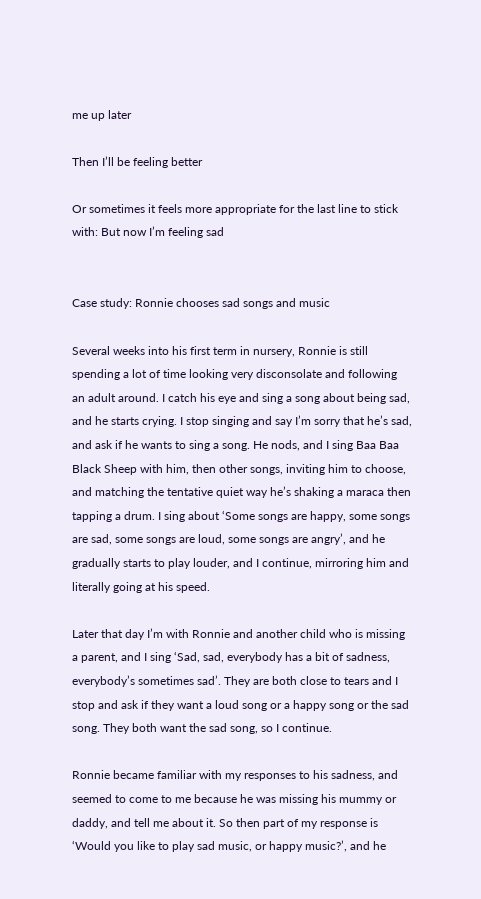me up later

Then I’ll be feeling better

Or sometimes it feels more appropriate for the last line to stick with: But now I’m feeling sad


Case study: Ronnie chooses sad songs and music

Several weeks into his first term in nursery, Ronnie is still spending a lot of time looking very disconsolate and following an adult around. I catch his eye and sing a song about being sad, and he starts crying. I stop singing and say I’m sorry that he’s sad, and ask if he wants to sing a song. He nods, and I sing Baa Baa Black Sheep with him, then other songs, inviting him to choose, and matching the tentative quiet way he’s shaking a maraca then tapping a drum. I sing about ‘Some songs are happy, some songs are sad, some songs are loud, some songs are angry’, and he gradually starts to play louder, and I continue, mirroring him and literally going at his speed.

Later that day I’m with Ronnie and another child who is missing a parent, and I sing ‘Sad, sad, everybody has a bit of sadness, everybody’s sometimes sad’. They are both close to tears and I stop and ask if they want a loud song or a happy song or the sad song. They both want the sad song, so I continue.

Ronnie became familiar with my responses to his sadness, and seemed to come to me because he was missing his mummy or daddy, and tell me about it. So then part of my response is ‘Would you like to play sad music, or happy music?’, and he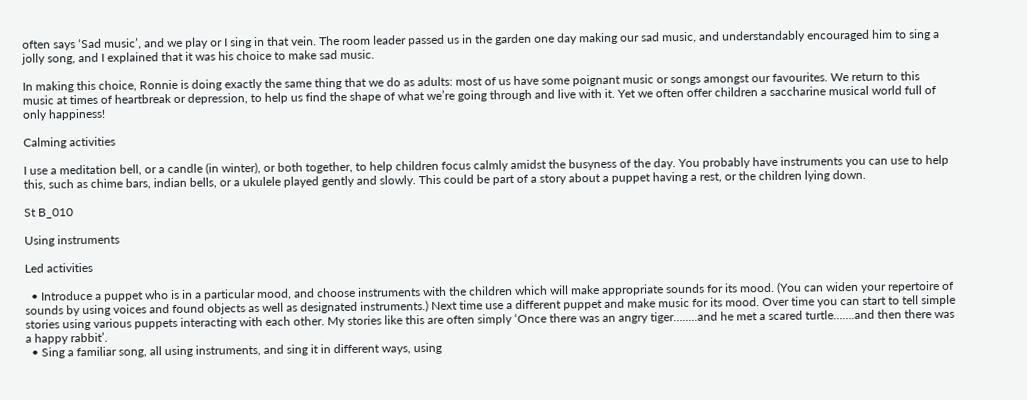often says ‘Sad music’, and we play or I sing in that vein. The room leader passed us in the garden one day making our sad music, and understandably encouraged him to sing a jolly song, and I explained that it was his choice to make sad music.

In making this choice, Ronnie is doing exactly the same thing that we do as adults: most of us have some poignant music or songs amongst our favourites. We return to this music at times of heartbreak or depression, to help us find the shape of what we’re going through and live with it. Yet we often offer children a saccharine musical world full of only happiness!

Calming activities

I use a meditation bell, or a candle (in winter), or both together, to help children focus calmly amidst the busyness of the day. You probably have instruments you can use to help this, such as chime bars, indian bells, or a ukulele played gently and slowly. This could be part of a story about a puppet having a rest, or the children lying down.

St B_010

Using instruments

Led activities

  • Introduce a puppet who is in a particular mood, and choose instruments with the children which will make appropriate sounds for its mood. (You can widen your repertoire of sounds by using voices and found objects as well as designated instruments.) Next time use a different puppet and make music for its mood. Over time you can start to tell simple stories using various puppets interacting with each other. My stories like this are often simply ‘Once there was an angry tiger……..and he met a scared turtle…….and then there was a happy rabbit’.
  • Sing a familiar song, all using instruments, and sing it in different ways, using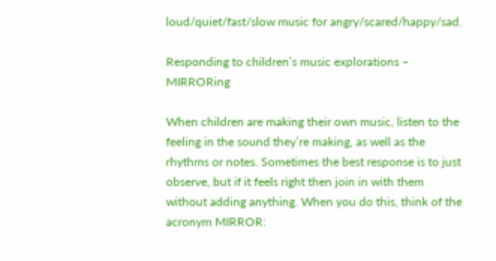loud/quiet/fast/slow music for angry/scared/happy/sad.

Responding to children’s music explorations – MIRRORing

When children are making their own music, listen to the feeling in the sound they’re making, as well as the rhythms or notes. Sometimes the best response is to just observe, but if it feels right then join in with them without adding anything. When you do this, think of the acronym MIRROR: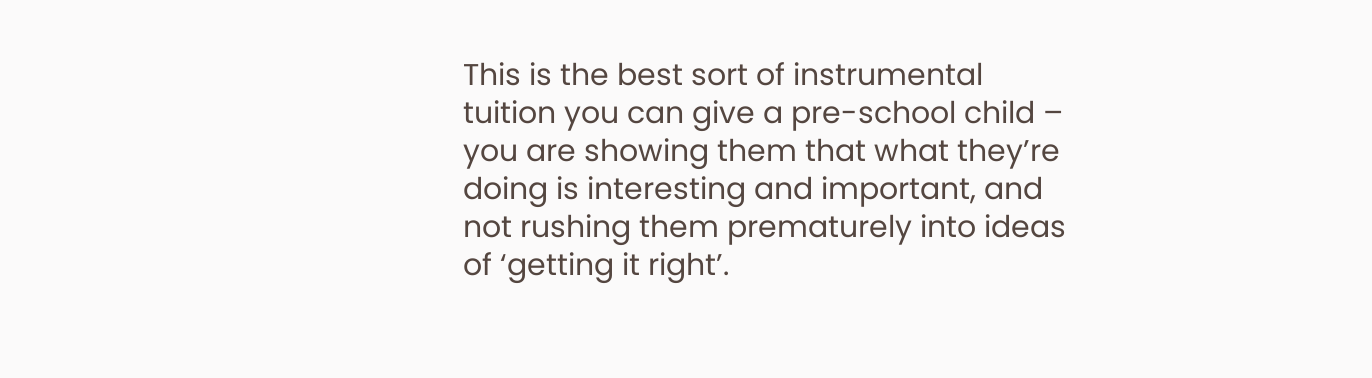This is the best sort of instrumental tuition you can give a pre-school child – you are showing them that what they’re doing is interesting and important, and not rushing them prematurely into ideas of ‘getting it right’.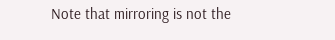Note that mirroring is not the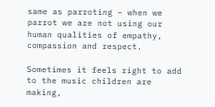same as parroting – when we parrot we are not using our human qualities of empathy, compassion and respect.

Sometimes it feels right to add to the music children are making,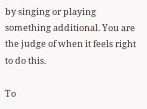by singing or playing something additional. You are the judge of when it feels right to do this.

To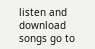listen and download songs go to